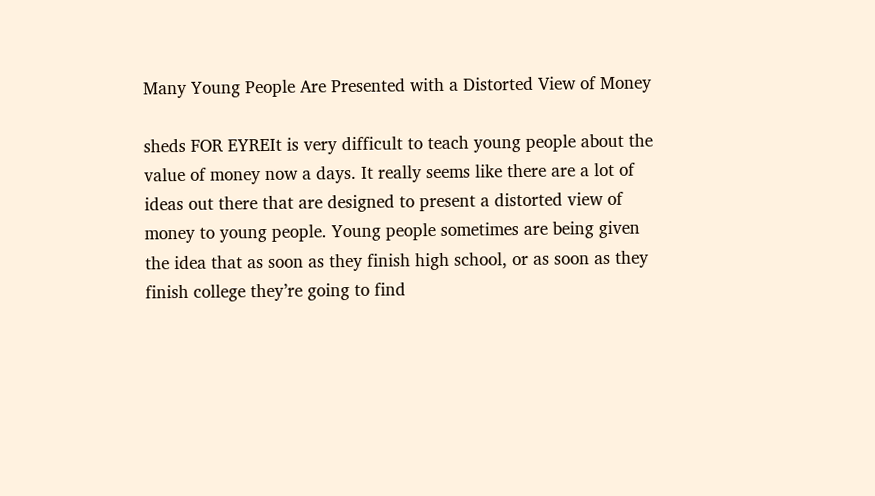Many Young People Are Presented with a Distorted View of Money

sheds FOR EYREIt is very difficult to teach young people about the value of money now a days. It really seems like there are a lot of ideas out there that are designed to present a distorted view of money to young people. Young people sometimes are being given the idea that as soon as they finish high school, or as soon as they finish college they’re going to find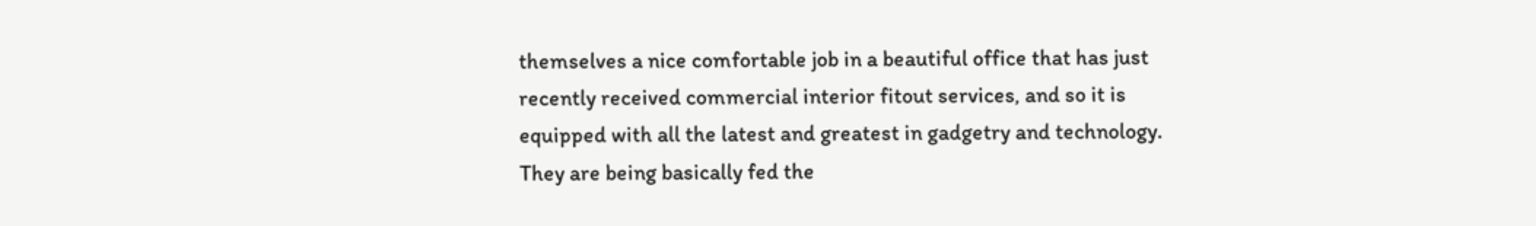themselves a nice comfortable job in a beautiful office that has just recently received commercial interior fitout services, and so it is equipped with all the latest and greatest in gadgetry and technology. They are being basically fed the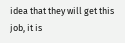idea that they will get this job, it is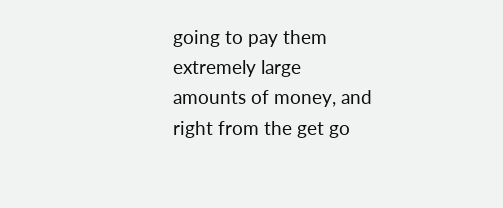going to pay them extremely large amounts of money, and right from the get go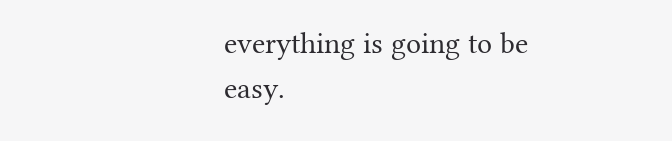everything is going to be easy.